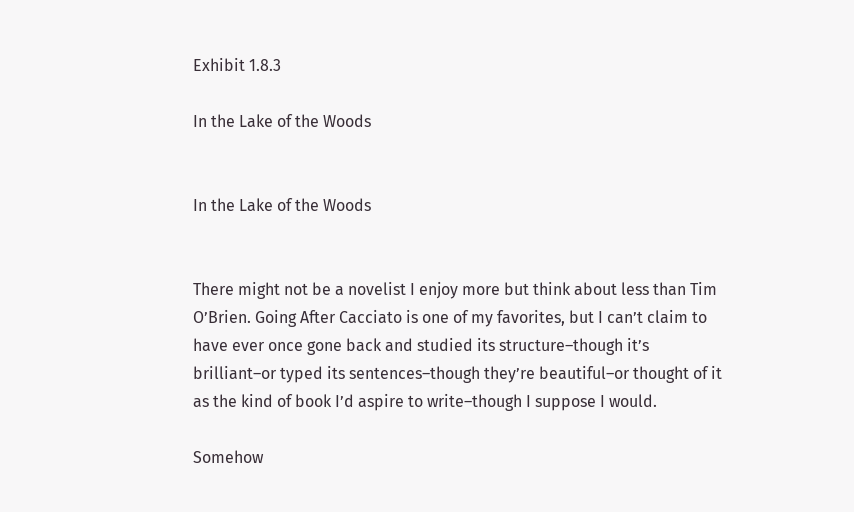Exhibit 1.8.3

In the Lake of the Woods


In the Lake of the Woods


There might not be a novelist I enjoy more but think about less than Tim O’Brien. Going After Cacciato is one of my favorites, but I can’t claim to have ever once gone back and studied its structure–though it’s brilliant–or typed its sentences–though they’re beautiful–or thought of it as the kind of book I’d aspire to write–though I suppose I would.

Somehow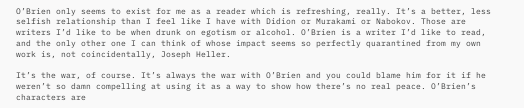O’Brien only seems to exist for me as a reader which is refreshing, really. It’s a better, less selfish relationship than I feel like I have with Didion or Murakami or Nabokov. Those are writers I’d like to be when drunk on egotism or alcohol. O’Brien is a writer I’d like to read, and the only other one I can think of whose impact seems so perfectly quarantined from my own work is, not coincidentally, Joseph Heller.

It’s the war, of course. It’s always the war with O’Brien and you could blame him for it if he weren’t so damn compelling at using it as a way to show how there’s no real peace. O’Brien’s characters are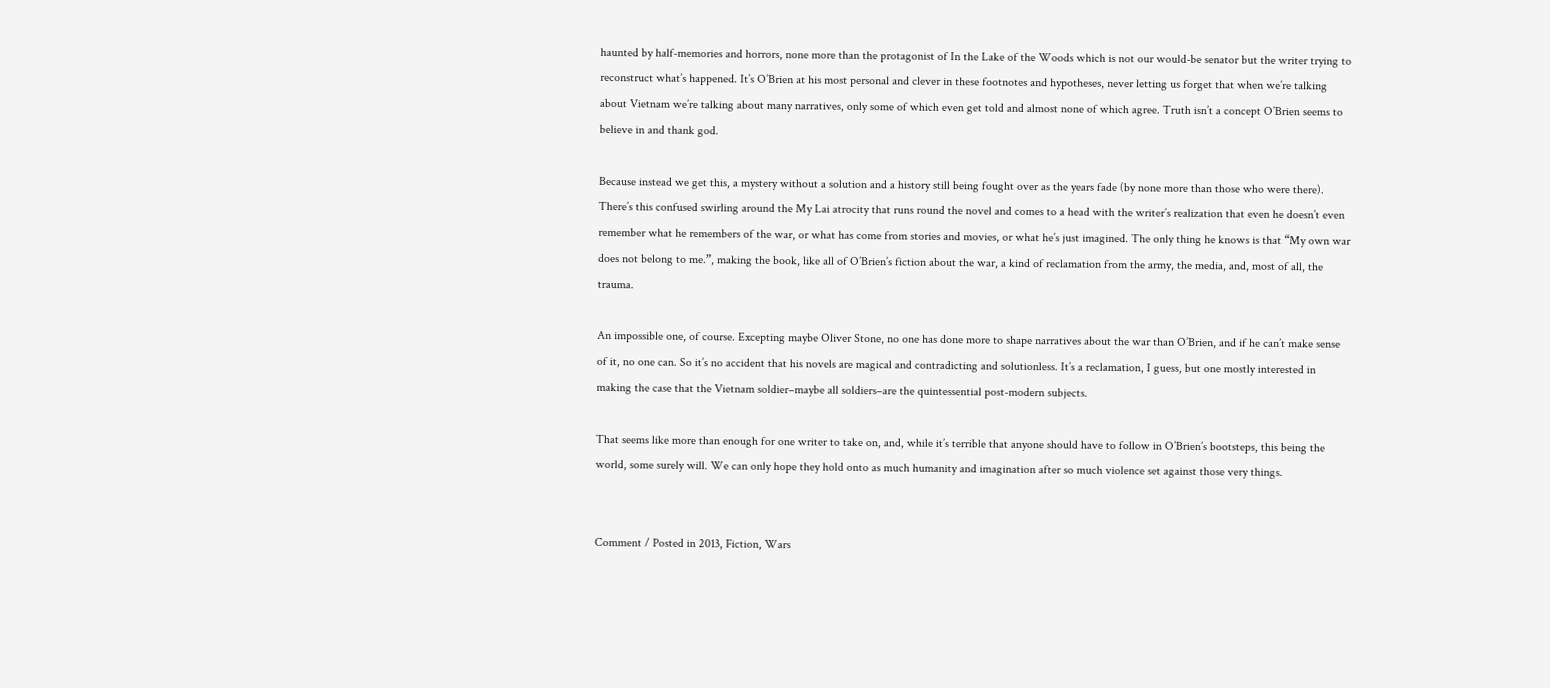haunted by half-memories and horrors, none more than the protagonist of In the Lake of the Woods which is not our would-be senator but the writer trying to reconstruct what’s happened. It’s O’Brien at his most personal and clever in these footnotes and hypotheses, never letting us forget that when we’re talking about Vietnam we’re talking about many narratives, only some of which even get told and almost none of which agree. Truth isn’t a concept O’Brien seems to believe in and thank god.

Because instead we get this, a mystery without a solution and a history still being fought over as the years fade (by none more than those who were there). There’s this confused swirling around the My Lai atrocity that runs round the novel and comes to a head with the writer’s realization that even he doesn’t even remember what he remembers of the war, or what has come from stories and movies, or what he’s just imagined. The only thing he knows is that “My own war does not belong to me.”, making the book, like all of O’Brien’s fiction about the war, a kind of reclamation from the army, the media, and, most of all, the trauma.

An impossible one, of course. Excepting maybe Oliver Stone, no one has done more to shape narratives about the war than O’Brien, and if he can’t make sense of it, no one can. So it’s no accident that his novels are magical and contradicting and solutionless. It’s a reclamation, I guess, but one mostly interested in making the case that the Vietnam soldier–maybe all soldiers–are the quintessential post-modern subjects.

That seems like more than enough for one writer to take on, and, while it’s terrible that anyone should have to follow in O’Brien’s bootsteps, this being the world, some surely will. We can only hope they hold onto as much humanity and imagination after so much violence set against those very things.


Comment / Posted in 2013, Fiction, Wars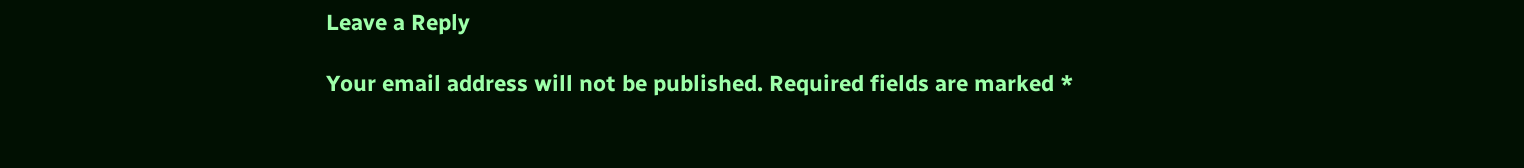Leave a Reply

Your email address will not be published. Required fields are marked *